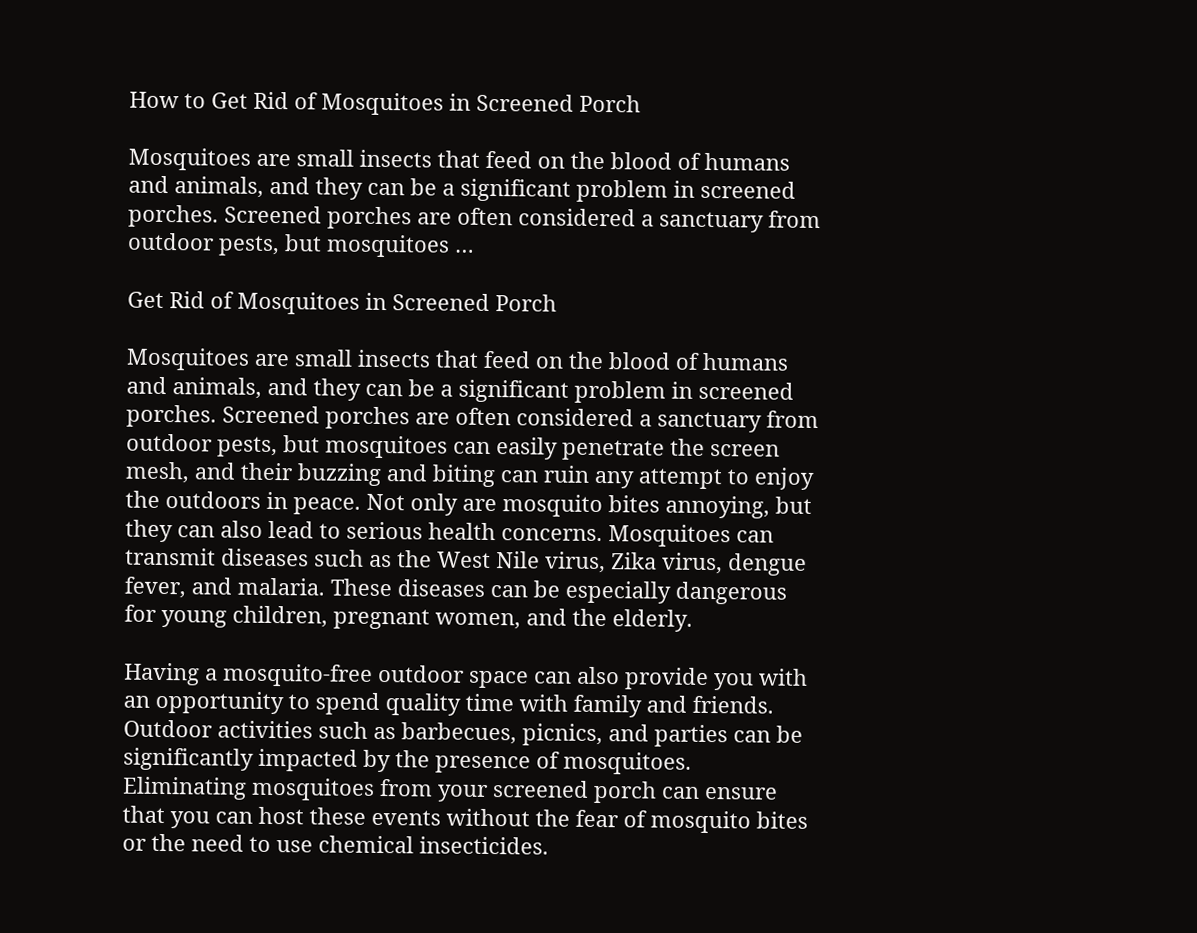How to Get Rid of Mosquitoes in Screened Porch

Mosquitoes are small insects that feed on the blood of humans and animals, and they can be a significant problem in screened porches. Screened porches are often considered a sanctuary from outdoor pests, but mosquitoes …

Get Rid of Mosquitoes in Screened Porch

Mosquitoes are small insects that feed on the blood of humans and animals, and they can be a significant problem in screened porches. Screened porches are often considered a sanctuary from outdoor pests, but mosquitoes can easily penetrate the screen mesh, and their buzzing and biting can ruin any attempt to enjoy the outdoors in peace. Not only are mosquito bites annoying, but they can also lead to serious health concerns. Mosquitoes can transmit diseases such as the West Nile virus, Zika virus, dengue fever, and malaria. These diseases can be especially dangerous for young children, pregnant women, and the elderly.

Having a mosquito-free outdoor space can also provide you with an opportunity to spend quality time with family and friends. Outdoor activities such as barbecues, picnics, and parties can be significantly impacted by the presence of mosquitoes. Eliminating mosquitoes from your screened porch can ensure that you can host these events without the fear of mosquito bites or the need to use chemical insecticides.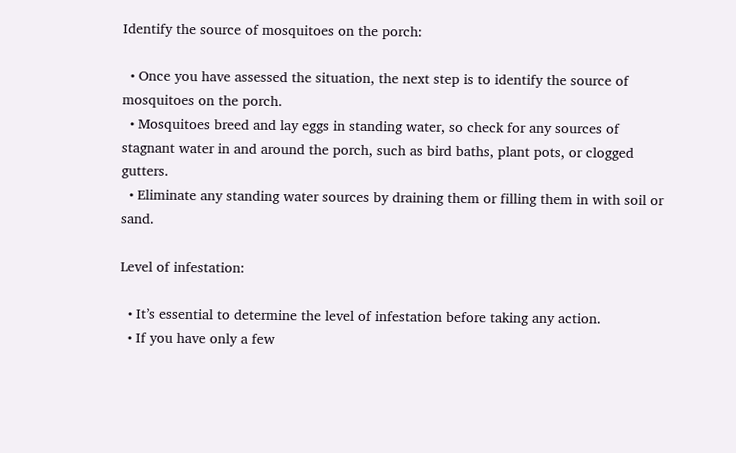Identify the source of mosquitoes on the porch:

  • Once you have assessed the situation, the next step is to identify the source of mosquitoes on the porch.
  • Mosquitoes breed and lay eggs in standing water, so check for any sources of stagnant water in and around the porch, such as bird baths, plant pots, or clogged gutters.
  • Eliminate any standing water sources by draining them or filling them in with soil or sand.

Level of infestation:

  • It’s essential to determine the level of infestation before taking any action.
  • If you have only a few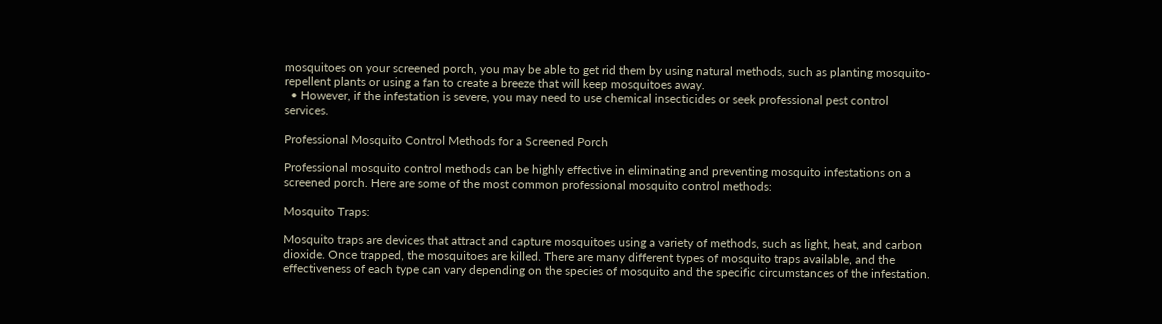mosquitoes on your screened porch, you may be able to get rid them by using natural methods, such as planting mosquito-repellent plants or using a fan to create a breeze that will keep mosquitoes away.
  • However, if the infestation is severe, you may need to use chemical insecticides or seek professional pest control services.

Professional Mosquito Control Methods for a Screened Porch

Professional mosquito control methods can be highly effective in eliminating and preventing mosquito infestations on a screened porch. Here are some of the most common professional mosquito control methods:

Mosquito Traps:

Mosquito traps are devices that attract and capture mosquitoes using a variety of methods, such as light, heat, and carbon dioxide. Once trapped, the mosquitoes are killed. There are many different types of mosquito traps available, and the effectiveness of each type can vary depending on the species of mosquito and the specific circumstances of the infestation.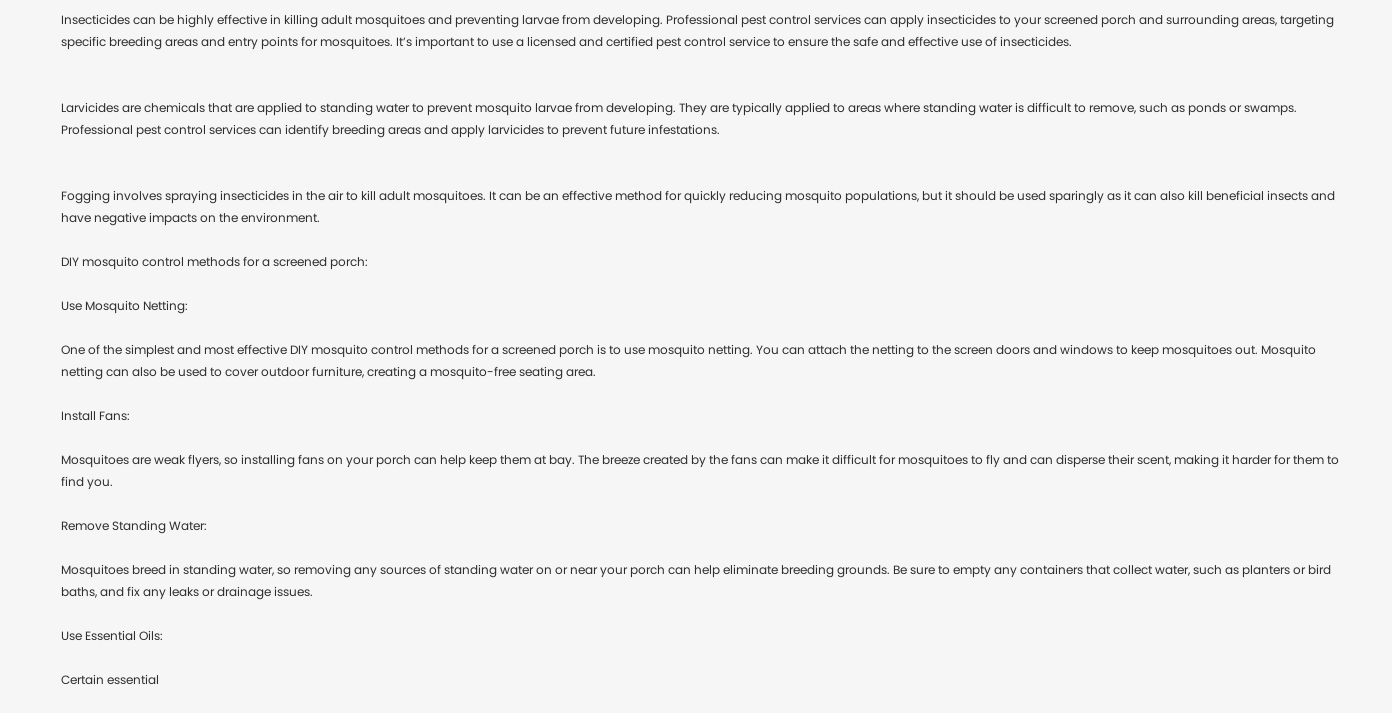Insecticides can be highly effective in killing adult mosquitoes and preventing larvae from developing. Professional pest control services can apply insecticides to your screened porch and surrounding areas, targeting specific breeding areas and entry points for mosquitoes. It’s important to use a licensed and certified pest control service to ensure the safe and effective use of insecticides.


Larvicides are chemicals that are applied to standing water to prevent mosquito larvae from developing. They are typically applied to areas where standing water is difficult to remove, such as ponds or swamps. Professional pest control services can identify breeding areas and apply larvicides to prevent future infestations.


Fogging involves spraying insecticides in the air to kill adult mosquitoes. It can be an effective method for quickly reducing mosquito populations, but it should be used sparingly as it can also kill beneficial insects and have negative impacts on the environment.

DIY mosquito control methods for a screened porch:

Use Mosquito Netting:

One of the simplest and most effective DIY mosquito control methods for a screened porch is to use mosquito netting. You can attach the netting to the screen doors and windows to keep mosquitoes out. Mosquito netting can also be used to cover outdoor furniture, creating a mosquito-free seating area.

Install Fans:

Mosquitoes are weak flyers, so installing fans on your porch can help keep them at bay. The breeze created by the fans can make it difficult for mosquitoes to fly and can disperse their scent, making it harder for them to find you.

Remove Standing Water:

Mosquitoes breed in standing water, so removing any sources of standing water on or near your porch can help eliminate breeding grounds. Be sure to empty any containers that collect water, such as planters or bird baths, and fix any leaks or drainage issues.

Use Essential Oils:

Certain essential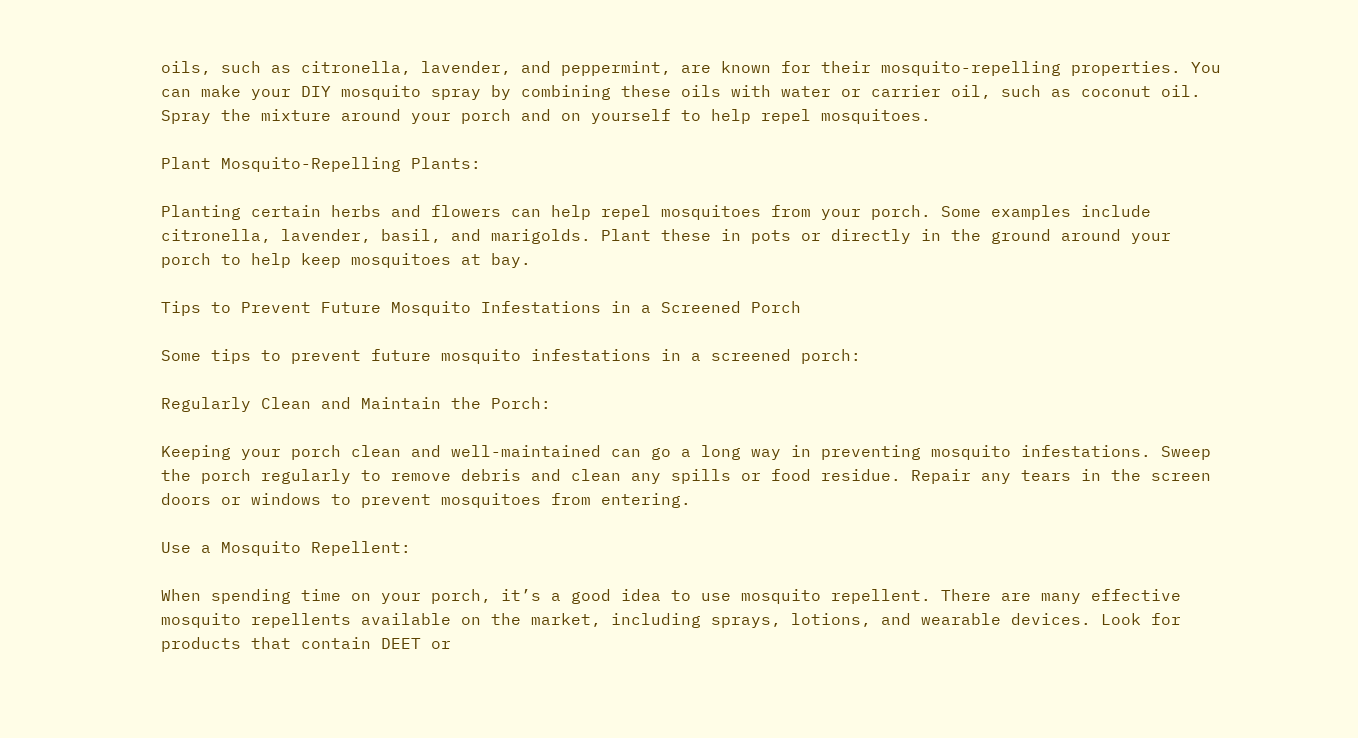oils, such as citronella, lavender, and peppermint, are known for their mosquito-repelling properties. You can make your DIY mosquito spray by combining these oils with water or carrier oil, such as coconut oil. Spray the mixture around your porch and on yourself to help repel mosquitoes.

Plant Mosquito-Repelling Plants:

Planting certain herbs and flowers can help repel mosquitoes from your porch. Some examples include citronella, lavender, basil, and marigolds. Plant these in pots or directly in the ground around your porch to help keep mosquitoes at bay.

Tips to Prevent Future Mosquito Infestations in a Screened Porch

Some tips to prevent future mosquito infestations in a screened porch:

Regularly Clean and Maintain the Porch:

Keeping your porch clean and well-maintained can go a long way in preventing mosquito infestations. Sweep the porch regularly to remove debris and clean any spills or food residue. Repair any tears in the screen doors or windows to prevent mosquitoes from entering.

Use a Mosquito Repellent:

When spending time on your porch, it’s a good idea to use mosquito repellent. There are many effective mosquito repellents available on the market, including sprays, lotions, and wearable devices. Look for products that contain DEET or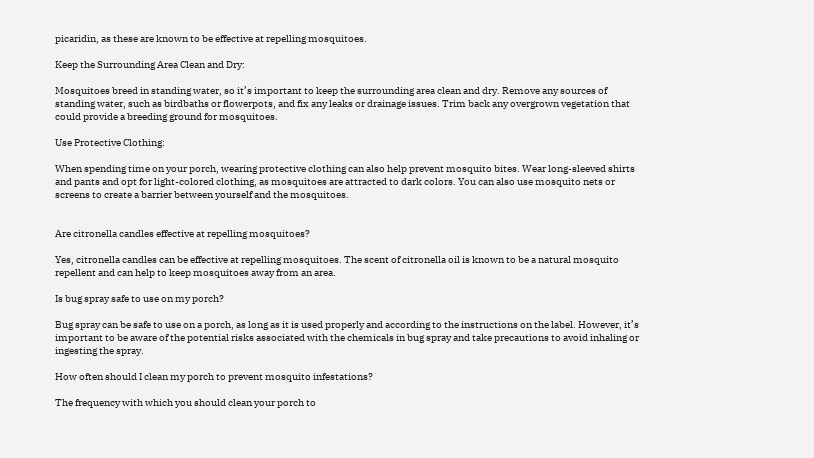picaridin, as these are known to be effective at repelling mosquitoes.

Keep the Surrounding Area Clean and Dry:

Mosquitoes breed in standing water, so it’s important to keep the surrounding area clean and dry. Remove any sources of standing water, such as birdbaths or flowerpots, and fix any leaks or drainage issues. Trim back any overgrown vegetation that could provide a breeding ground for mosquitoes.

Use Protective Clothing:

When spending time on your porch, wearing protective clothing can also help prevent mosquito bites. Wear long-sleeved shirts and pants and opt for light-colored clothing, as mosquitoes are attracted to dark colors. You can also use mosquito nets or screens to create a barrier between yourself and the mosquitoes.


Are citronella candles effective at repelling mosquitoes?

Yes, citronella candles can be effective at repelling mosquitoes. The scent of citronella oil is known to be a natural mosquito repellent and can help to keep mosquitoes away from an area.

Is bug spray safe to use on my porch?

Bug spray can be safe to use on a porch, as long as it is used properly and according to the instructions on the label. However, it’s important to be aware of the potential risks associated with the chemicals in bug spray and take precautions to avoid inhaling or ingesting the spray.

How often should I clean my porch to prevent mosquito infestations?

The frequency with which you should clean your porch to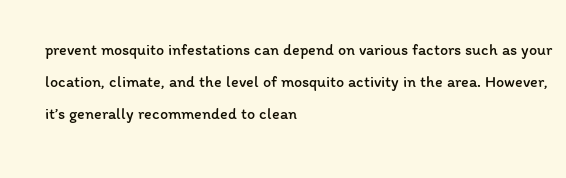prevent mosquito infestations can depend on various factors such as your location, climate, and the level of mosquito activity in the area. However, it’s generally recommended to clean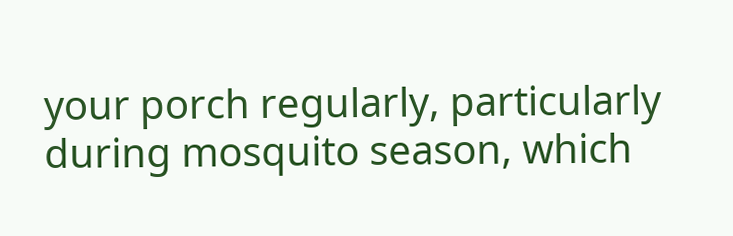your porch regularly, particularly during mosquito season, which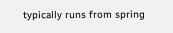typically runs from spring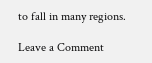to fall in many regions.

Leave a Comment